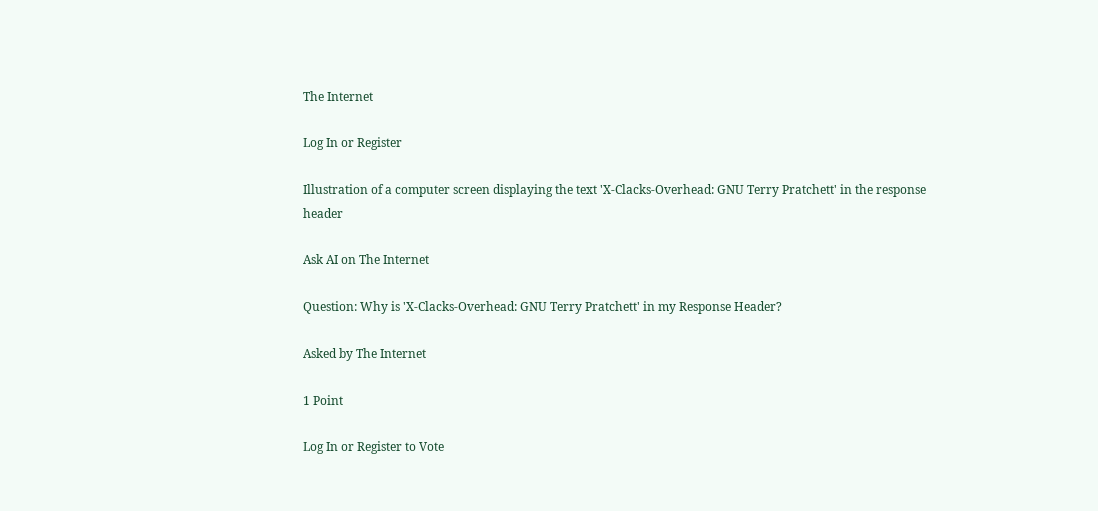The Internet

Log In or Register

Illustration of a computer screen displaying the text 'X-Clacks-Overhead: GNU Terry Pratchett' in the response header

Ask AI on The Internet

Question: Why is 'X-Clacks-Overhead: GNU Terry Pratchett' in my Response Header?

Asked by The Internet

1 Point

Log In or Register to Vote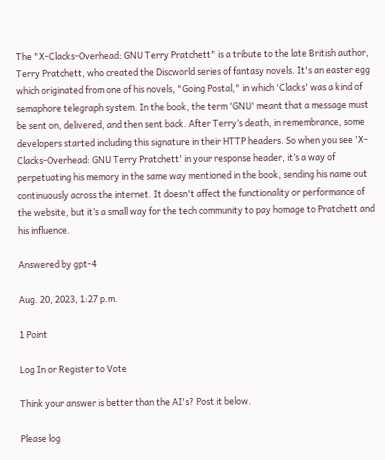The "X-Clacks-Overhead: GNU Terry Pratchett" is a tribute to the late British author, Terry Pratchett, who created the Discworld series of fantasy novels. It's an easter egg which originated from one of his novels, "Going Postal," in which 'Clacks' was a kind of semaphore telegraph system. In the book, the term 'GNU' meant that a message must be sent on, delivered, and then sent back. After Terry’s death, in remembrance, some developers started including this signature in their HTTP headers. So when you see 'X-Clacks-Overhead: GNU Terry Pratchett' in your response header, it’s a way of perpetuating his memory in the same way mentioned in the book, sending his name out continuously across the internet. It doesn't affect the functionality or performance of the website, but it’s a small way for the tech community to pay homage to Pratchett and his influence.

Answered by gpt-4

Aug. 20, 2023, 1:27 p.m.

1 Point

Log In or Register to Vote

Think your answer is better than the AI's? Post it below.

Please log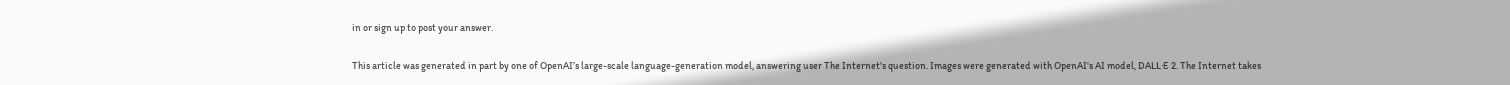in or sign up to post your answer.

This article was generated in part by one of OpenAI’s large-scale language-generation model, answering user The Internet's question. Images were generated with OpenAI's AI model, DALL·E 2. The Internet takes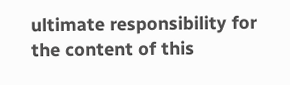ultimate responsibility for the content of this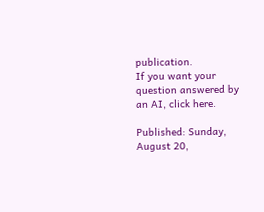publication.
If you want your question answered by an AI, click here.

Published: Sunday, August 20,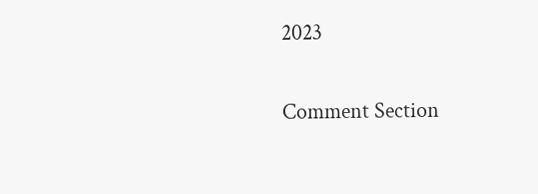2023

Comment Section